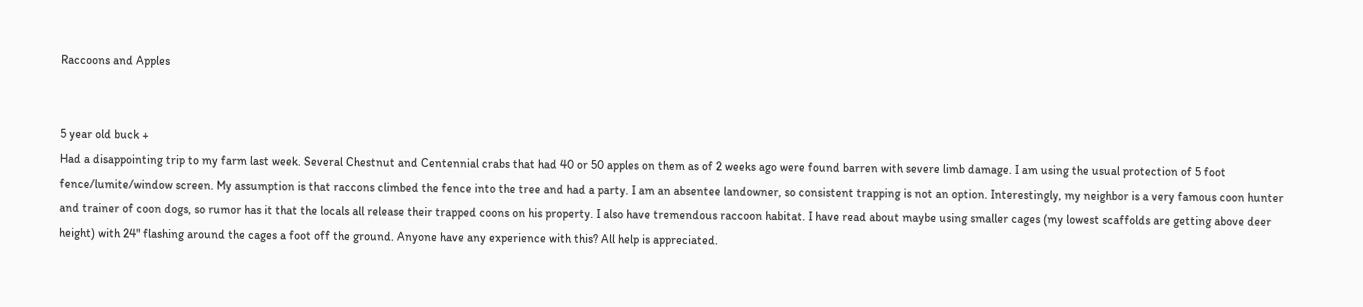Raccoons and Apples


5 year old buck +
Had a disappointing trip to my farm last week. Several Chestnut and Centennial crabs that had 40 or 50 apples on them as of 2 weeks ago were found barren with severe limb damage. I am using the usual protection of 5 foot fence/lumite/window screen. My assumption is that raccons climbed the fence into the tree and had a party. I am an absentee landowner, so consistent trapping is not an option. Interestingly, my neighbor is a very famous coon hunter and trainer of coon dogs, so rumor has it that the locals all release their trapped coons on his property. I also have tremendous raccoon habitat. I have read about maybe using smaller cages (my lowest scaffolds are getting above deer height) with 24" flashing around the cages a foot off the ground. Anyone have any experience with this? All help is appreciated.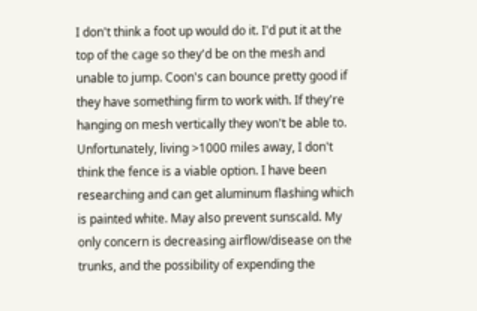I don't think a foot up would do it. I'd put it at the top of the cage so they'd be on the mesh and unable to jump. Coon's can bounce pretty good if they have something firm to work with. If they're hanging on mesh vertically they won't be able to.
Unfortunately, living >1000 miles away, I don't think the fence is a viable option. I have been researching and can get aluminum flashing which is painted white. May also prevent sunscald. My only concern is decreasing airflow/disease on the trunks, and the possibility of expending the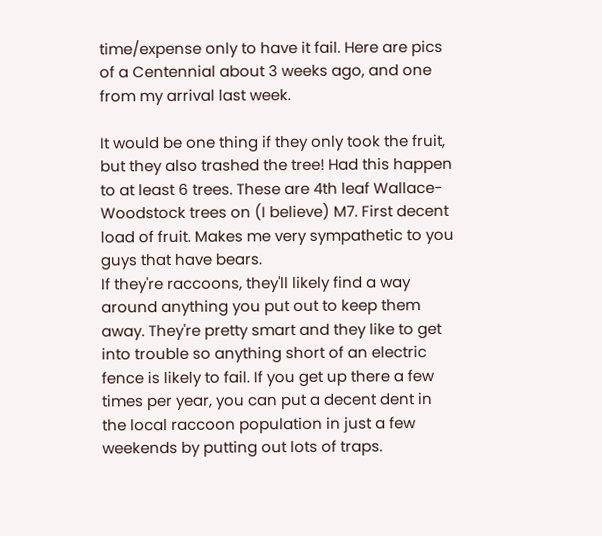time/expense only to have it fail. Here are pics of a Centennial about 3 weeks ago, and one from my arrival last week.

It would be one thing if they only took the fruit, but they also trashed the tree! Had this happen to at least 6 trees. These are 4th leaf Wallace-Woodstock trees on (I believe) M7. First decent load of fruit. Makes me very sympathetic to you guys that have bears.
If they're raccoons, they'll likely find a way around anything you put out to keep them away. They're pretty smart and they like to get into trouble so anything short of an electric fence is likely to fail. If you get up there a few times per year, you can put a decent dent in the local raccoon population in just a few weekends by putting out lots of traps.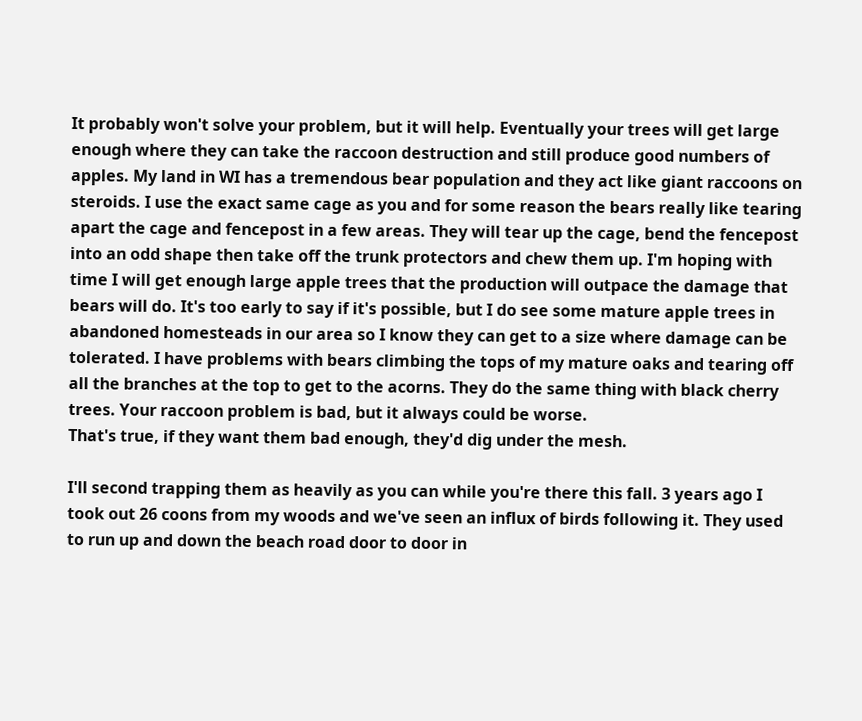It probably won't solve your problem, but it will help. Eventually your trees will get large enough where they can take the raccoon destruction and still produce good numbers of apples. My land in WI has a tremendous bear population and they act like giant raccoons on steroids. I use the exact same cage as you and for some reason the bears really like tearing apart the cage and fencepost in a few areas. They will tear up the cage, bend the fencepost into an odd shape then take off the trunk protectors and chew them up. I'm hoping with time I will get enough large apple trees that the production will outpace the damage that bears will do. It's too early to say if it's possible, but I do see some mature apple trees in abandoned homesteads in our area so I know they can get to a size where damage can be tolerated. I have problems with bears climbing the tops of my mature oaks and tearing off all the branches at the top to get to the acorns. They do the same thing with black cherry trees. Your raccoon problem is bad, but it always could be worse.
That's true, if they want them bad enough, they'd dig under the mesh.

I'll second trapping them as heavily as you can while you're there this fall. 3 years ago I took out 26 coons from my woods and we've seen an influx of birds following it. They used to run up and down the beach road door to door in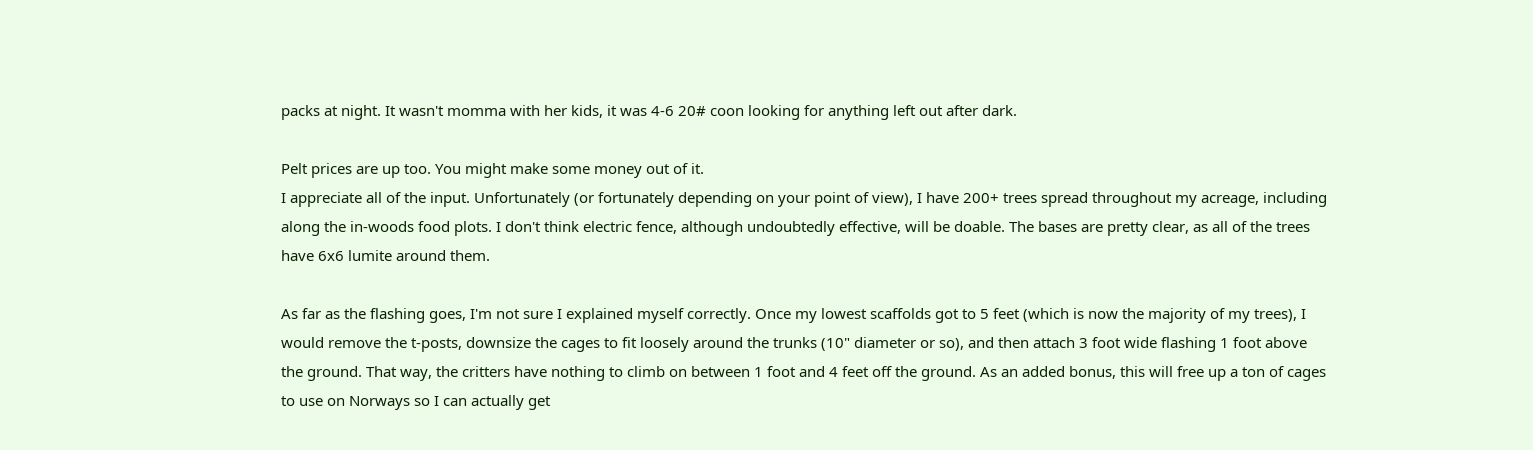packs at night. It wasn't momma with her kids, it was 4-6 20# coon looking for anything left out after dark.

Pelt prices are up too. You might make some money out of it.
I appreciate all of the input. Unfortunately (or fortunately depending on your point of view), I have 200+ trees spread throughout my acreage, including along the in-woods food plots. I don't think electric fence, although undoubtedly effective, will be doable. The bases are pretty clear, as all of the trees have 6x6 lumite around them.

As far as the flashing goes, I'm not sure I explained myself correctly. Once my lowest scaffolds got to 5 feet (which is now the majority of my trees), I would remove the t-posts, downsize the cages to fit loosely around the trunks (10" diameter or so), and then attach 3 foot wide flashing 1 foot above the ground. That way, the critters have nothing to climb on between 1 foot and 4 feet off the ground. As an added bonus, this will free up a ton of cages to use on Norways so I can actually get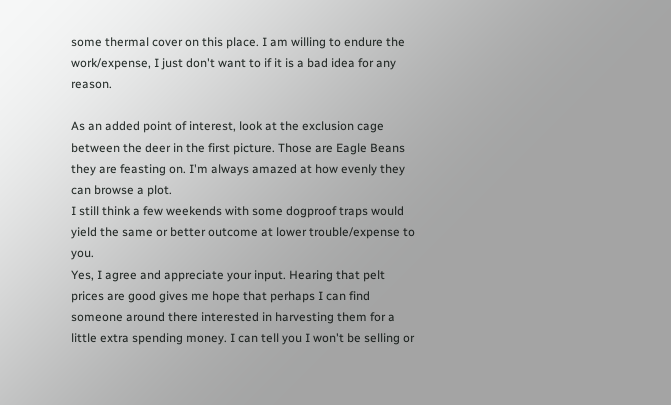some thermal cover on this place. I am willing to endure the work/expense, I just don't want to if it is a bad idea for any reason.

As an added point of interest, look at the exclusion cage between the deer in the first picture. Those are Eagle Beans they are feasting on. I'm always amazed at how evenly they can browse a plot.
I still think a few weekends with some dogproof traps would yield the same or better outcome at lower trouble/expense to you.
Yes, I agree and appreciate your input. Hearing that pelt prices are good gives me hope that perhaps I can find someone around there interested in harvesting them for a little extra spending money. I can tell you I won't be selling or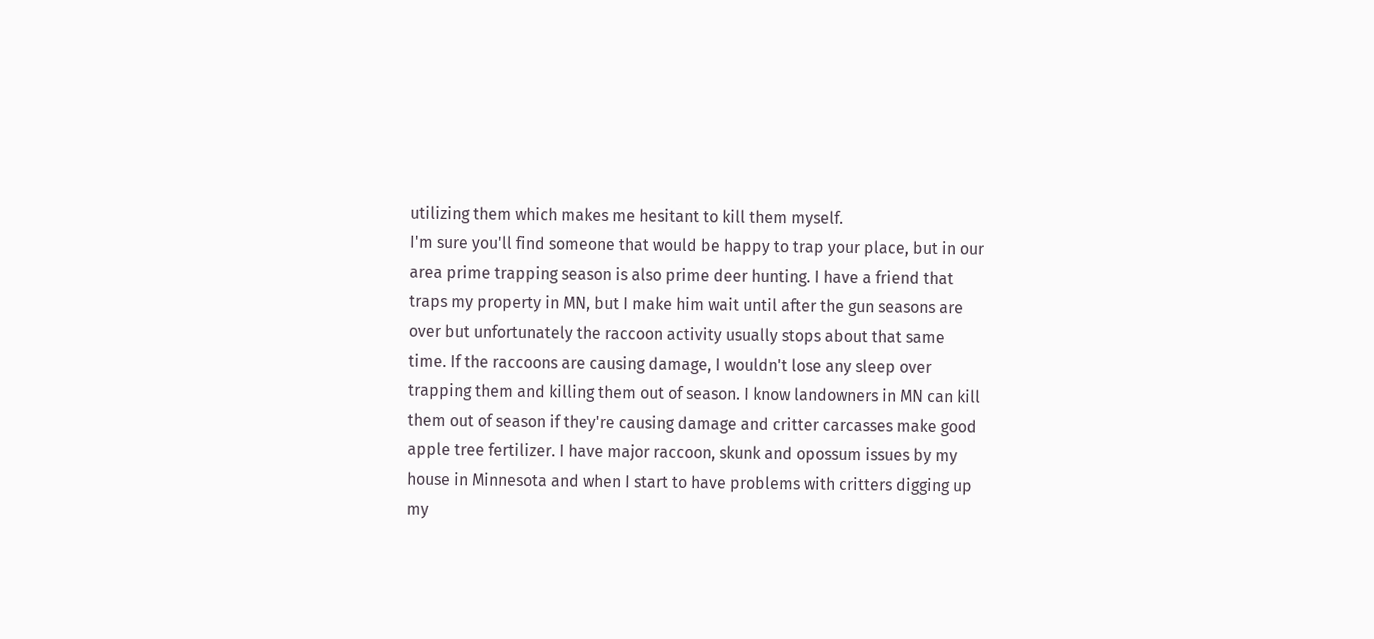utilizing them which makes me hesitant to kill them myself.
I'm sure you'll find someone that would be happy to trap your place, but in our area prime trapping season is also prime deer hunting. I have a friend that traps my property in MN, but I make him wait until after the gun seasons are over but unfortunately the raccoon activity usually stops about that same time. If the raccoons are causing damage, I wouldn't lose any sleep over trapping them and killing them out of season. I know landowners in MN can kill them out of season if they're causing damage and critter carcasses make good apple tree fertilizer. I have major raccoon, skunk and opossum issues by my house in Minnesota and when I start to have problems with critters digging up my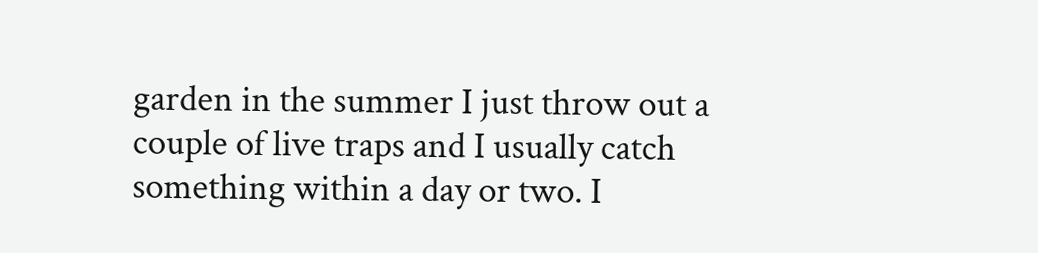garden in the summer I just throw out a couple of live traps and I usually catch something within a day or two. I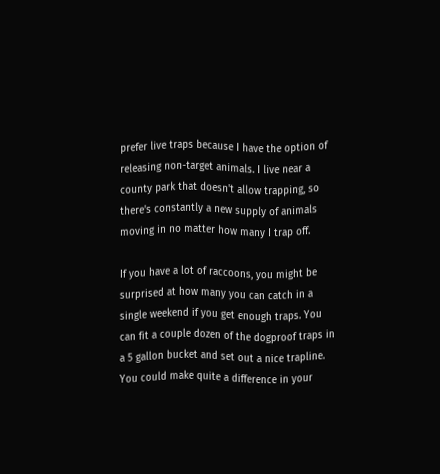prefer live traps because I have the option of releasing non-target animals. I live near a county park that doesn't allow trapping, so there's constantly a new supply of animals moving in no matter how many I trap off.

If you have a lot of raccoons, you might be surprised at how many you can catch in a single weekend if you get enough traps. You can fit a couple dozen of the dogproof traps in a 5 gallon bucket and set out a nice trapline. You could make quite a difference in your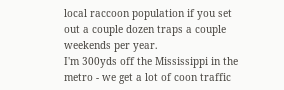local raccoon population if you set out a couple dozen traps a couple weekends per year.
I'm 300yds off the Mississippi in the metro - we get a lot of coon traffic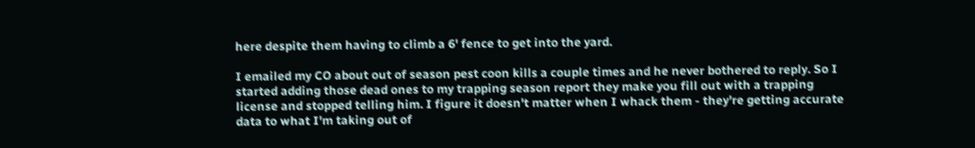here despite them having to climb a 6' fence to get into the yard.

I emailed my CO about out of season pest coon kills a couple times and he never bothered to reply. So I started adding those dead ones to my trapping season report they make you fill out with a trapping license and stopped telling him. I figure it doesn't matter when I whack them - they're getting accurate data to what I'm taking out of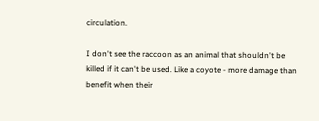circulation.

I don't see the raccoon as an animal that shouldn't be killed if it can't be used. Like a coyote - more damage than benefit when their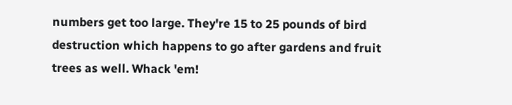numbers get too large. They're 15 to 25 pounds of bird destruction which happens to go after gardens and fruit trees as well. Whack 'em!